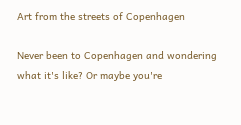Art from the streets of Copenhagen

Never been to Copenhagen and wondering what it's like? Or maybe you're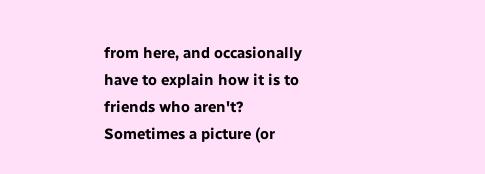from here, and occasionally have to explain how it is to friends who aren't? Sometimes a picture (or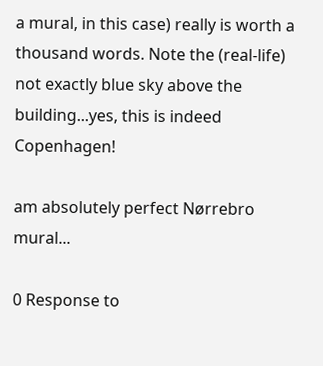a mural, in this case) really is worth a thousand words. Note the (real-life) not exactly blue sky above the building...yes, this is indeed Copenhagen!

am absolutely perfect Nørrebro mural...

0 Response to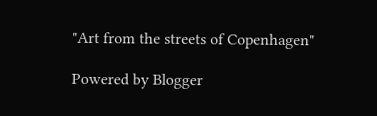"Art from the streets of Copenhagen"

Powered by Blogger